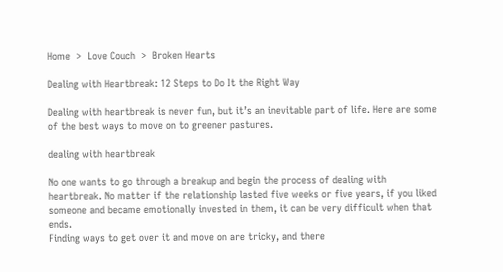Home  >  Love Couch  >  Broken Hearts

Dealing with Heartbreak: 12 Steps to Do It the Right Way

Dealing with heartbreak is never fun, but it’s an inevitable part of life. Here are some of the best ways to move on to greener pastures.

dealing with heartbreak

No one wants to go through a breakup and begin the process of dealing with heartbreak. No matter if the relationship lasted five weeks or five years, if you liked someone and became emotionally invested in them, it can be very difficult when that ends.
Finding ways to get over it and move on are tricky, and there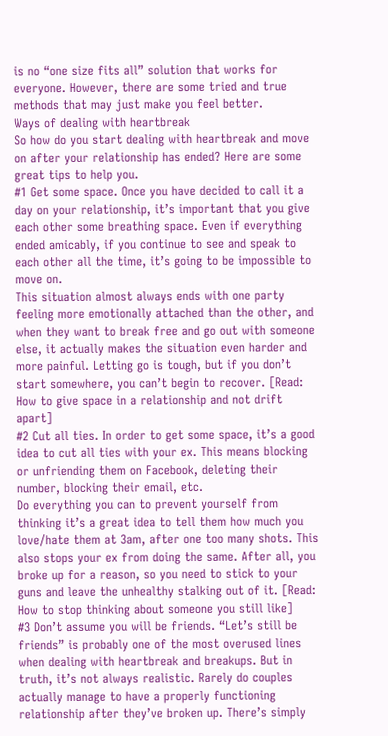is no “one size fits all” solution that works for everyone. However, there are some tried and true methods that may just make you feel better.
Ways of dealing with heartbreak
So how do you start dealing with heartbreak and move on after your relationship has ended? Here are some great tips to help you.
#1 Get some space. Once you have decided to call it a day on your relationship, it’s important that you give each other some breathing space. Even if everything ended amicably, if you continue to see and speak to each other all the time, it’s going to be impossible to move on.
This situation almost always ends with one party feeling more emotionally attached than the other, and when they want to break free and go out with someone else, it actually makes the situation even harder and more painful. Letting go is tough, but if you don’t start somewhere, you can’t begin to recover. [Read: How to give space in a relationship and not drift apart]
#2 Cut all ties. In order to get some space, it’s a good idea to cut all ties with your ex. This means blocking or unfriending them on Facebook, deleting their number, blocking their email, etc.
Do everything you can to prevent yourself from thinking it’s a great idea to tell them how much you love/hate them at 3am, after one too many shots. This also stops your ex from doing the same. After all, you broke up for a reason, so you need to stick to your guns and leave the unhealthy stalking out of it. [Read: How to stop thinking about someone you still like]
#3 Don’t assume you will be friends. “Let’s still be friends” is probably one of the most overused lines when dealing with heartbreak and breakups. But in truth, it’s not always realistic. Rarely do couples actually manage to have a properly functioning relationship after they’ve broken up. There’s simply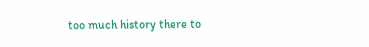too much history there to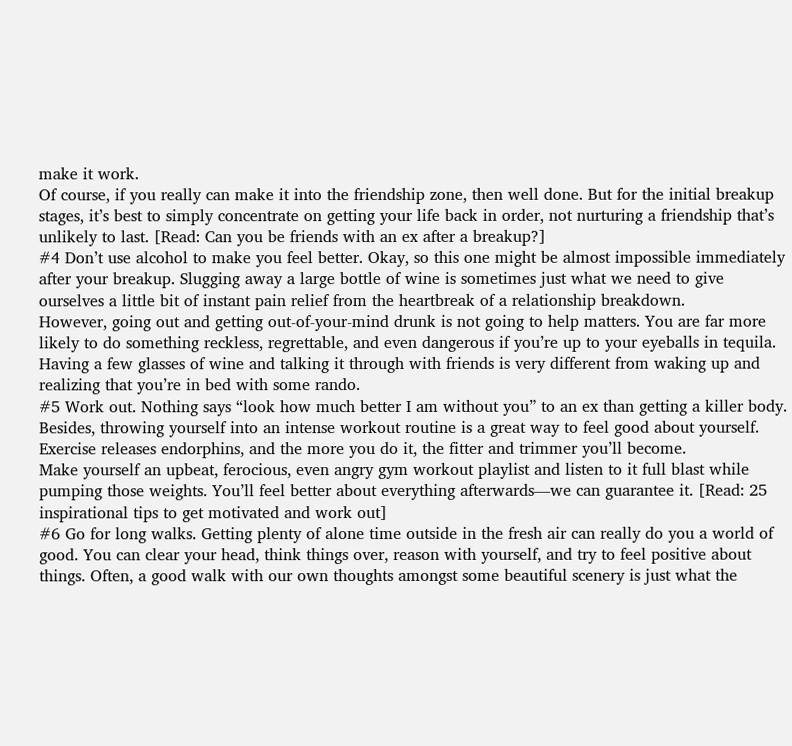make it work.
Of course, if you really can make it into the friendship zone, then well done. But for the initial breakup stages, it’s best to simply concentrate on getting your life back in order, not nurturing a friendship that’s unlikely to last. [Read: Can you be friends with an ex after a breakup?]
#4 Don’t use alcohol to make you feel better. Okay, so this one might be almost impossible immediately after your breakup. Slugging away a large bottle of wine is sometimes just what we need to give ourselves a little bit of instant pain relief from the heartbreak of a relationship breakdown.
However, going out and getting out-of-your-mind drunk is not going to help matters. You are far more likely to do something reckless, regrettable, and even dangerous if you’re up to your eyeballs in tequila. Having a few glasses of wine and talking it through with friends is very different from waking up and realizing that you’re in bed with some rando.
#5 Work out. Nothing says “look how much better I am without you” to an ex than getting a killer body. Besides, throwing yourself into an intense workout routine is a great way to feel good about yourself. Exercise releases endorphins, and the more you do it, the fitter and trimmer you’ll become.
Make yourself an upbeat, ferocious, even angry gym workout playlist and listen to it full blast while pumping those weights. You’ll feel better about everything afterwards—we can guarantee it. [Read: 25 inspirational tips to get motivated and work out]
#6 Go for long walks. Getting plenty of alone time outside in the fresh air can really do you a world of good. You can clear your head, think things over, reason with yourself, and try to feel positive about things. Often, a good walk with our own thoughts amongst some beautiful scenery is just what the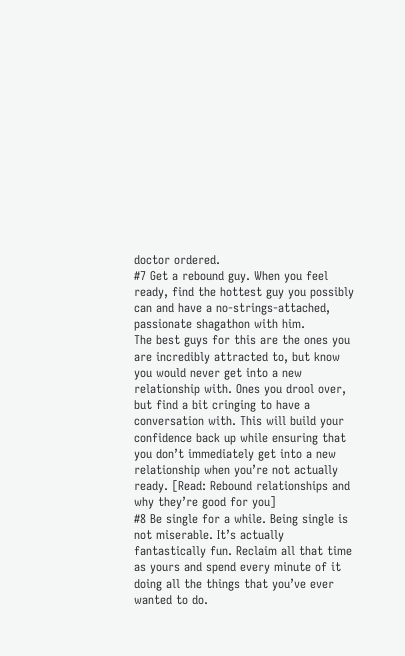doctor ordered.
#7 Get a rebound guy. When you feel ready, find the hottest guy you possibly can and have a no-strings-attached, passionate shagathon with him.
The best guys for this are the ones you are incredibly attracted to, but know you would never get into a new relationship with. Ones you drool over, but find a bit cringing to have a conversation with. This will build your confidence back up while ensuring that you don’t immediately get into a new relationship when you’re not actually ready. [Read: Rebound relationships and why they’re good for you]
#8 Be single for a while. Being single is not miserable. It’s actually fantastically fun. Reclaim all that time as yours and spend every minute of it doing all the things that you’ve ever wanted to do.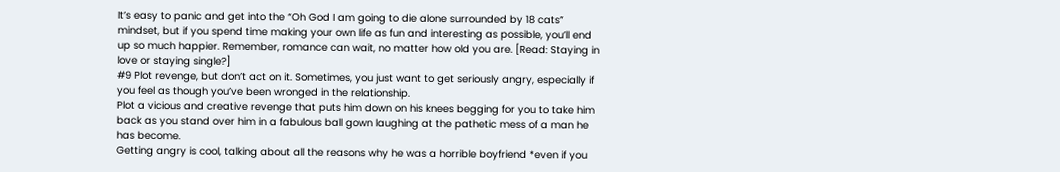It’s easy to panic and get into the “Oh God I am going to die alone surrounded by 18 cats” mindset, but if you spend time making your own life as fun and interesting as possible, you’ll end up so much happier. Remember, romance can wait, no matter how old you are. [Read: Staying in love or staying single?]
#9 Plot revenge, but don’t act on it. Sometimes, you just want to get seriously angry, especially if you feel as though you’ve been wronged in the relationship.
Plot a vicious and creative revenge that puts him down on his knees begging for you to take him back as you stand over him in a fabulous ball gown laughing at the pathetic mess of a man he has become.
Getting angry is cool, talking about all the reasons why he was a horrible boyfriend *even if you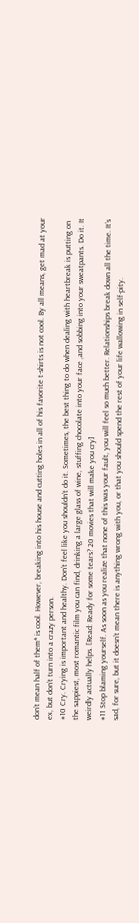don’t mean half of them* is cool. However, breaking into his house and cutting holes in all of his favorite t-shirts is not cool. By all means, get mad at your ex, but don’t turn into a crazy person.
#10 Cry. Crying is important and healthy. Don’t feel like you shouldn’t do it. Sometimes, the best thing to do when dealing with heartbreak is putting on the sappiest, most romantic film you can find, drinking a large glass of wine, stuffing chocolate into your face ,and sobbing into your sweatpants. Do it. It weirdly actually helps. [Read: Ready for some tears? 20 movies that will make you cry]
#11 Stop blaming yourself. As soon as you realize that none of this was your fault, you will feel so much better. Relationships break down all the time. It’s sad, for sure, but it doesn’t mean there is anything wrong with you, or that you should spend the rest of your life wallowing in self-pity.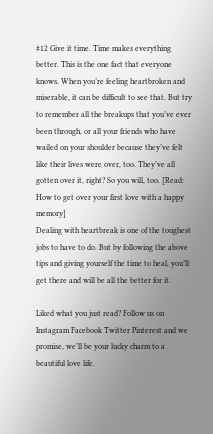#12 Give it time. Time makes everything better. This is the one fact that everyone knows. When you’re feeling heartbroken and miserable, it can be difficult to see that. But try to remember all the breakups that you’ve ever been through, or all your friends who have wailed on your shoulder because they’ve felt like their lives were over, too. They’ve all gotten over it, right? So you will, too. [Read: How to get over your first love with a happy memory]
Dealing with heartbreak is one of the toughest jobs to have to do. But by following the above tips and giving yourself the time to heal, you’ll get there and will be all the better for it.

Liked what you just read? Follow us on Instagram Facebook Twitter Pinterest and we promise, we’ll be your lucky charm to a beautiful love life.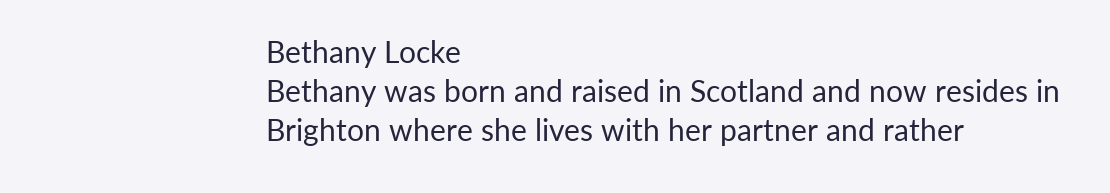Bethany Locke
Bethany was born and raised in Scotland and now resides in Brighton where she lives with her partner and rather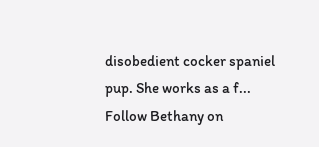disobedient cocker spaniel pup. She works as a f...
Follow Bethany on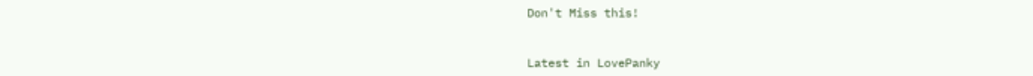Don't Miss this!


Latest in LovePanky